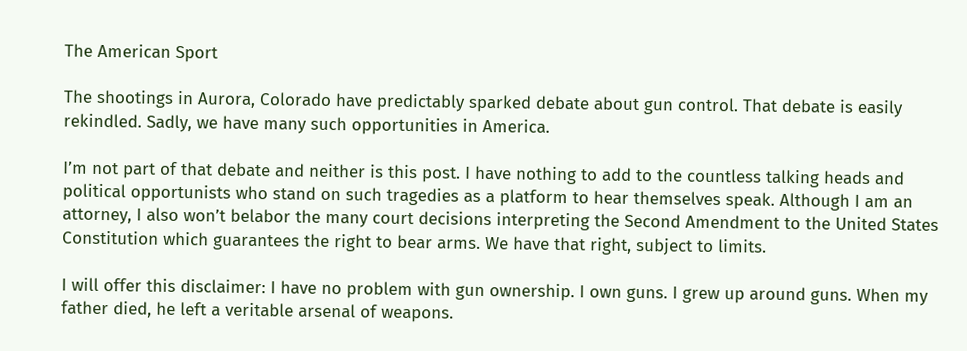The American Sport

The shootings in Aurora, Colorado have predictably sparked debate about gun control. That debate is easily rekindled. Sadly, we have many such opportunities in America.

I’m not part of that debate and neither is this post. I have nothing to add to the countless talking heads and political opportunists who stand on such tragedies as a platform to hear themselves speak. Although I am an attorney, I also won’t belabor the many court decisions interpreting the Second Amendment to the United States Constitution which guarantees the right to bear arms. We have that right, subject to limits.

I will offer this disclaimer: I have no problem with gun ownership. I own guns. I grew up around guns. When my father died, he left a veritable arsenal of weapons.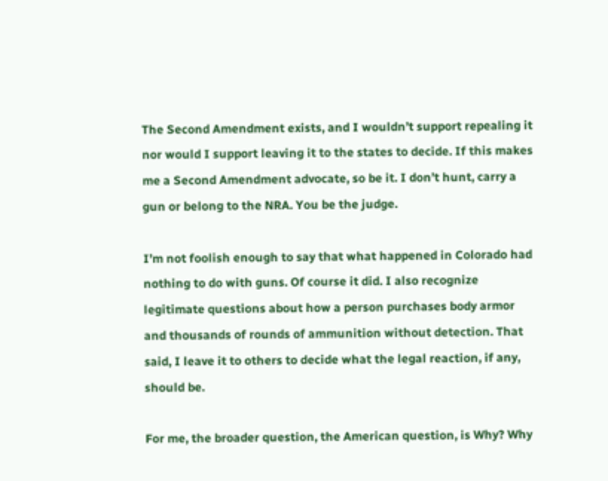The Second Amendment exists, and I wouldn’t support repealing it nor would I support leaving it to the states to decide. If this makes me a Second Amendment advocate, so be it. I don’t hunt, carry a gun or belong to the NRA. You be the judge.

I’m not foolish enough to say that what happened in Colorado had nothing to do with guns. Of course it did. I also recognize legitimate questions about how a person purchases body armor and thousands of rounds of ammunition without detection. That said, I leave it to others to decide what the legal reaction, if any, should be.

For me, the broader question, the American question, is Why? Why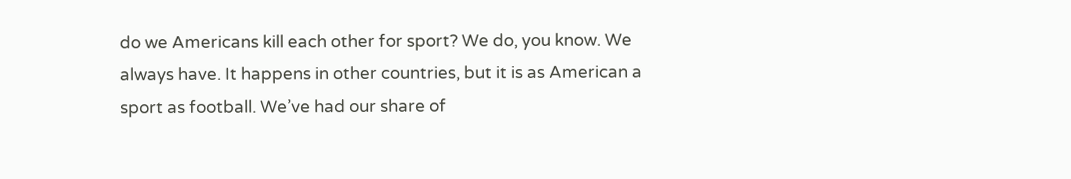do we Americans kill each other for sport? We do, you know. We always have. It happens in other countries, but it is as American a sport as football. We’ve had our share of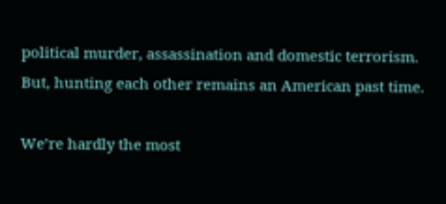political murder, assassination and domestic terrorism. But, hunting each other remains an American past time.

We’re hardly the most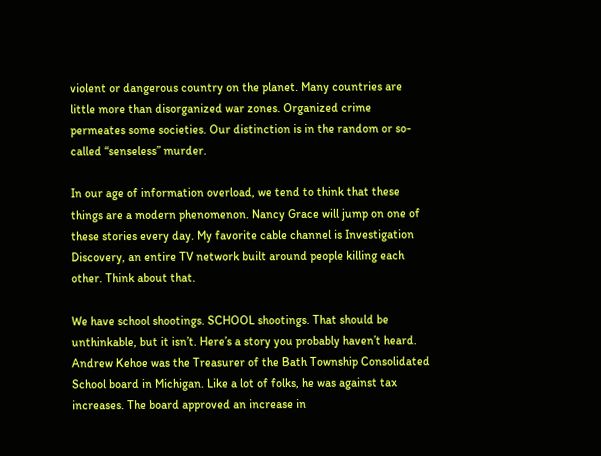violent or dangerous country on the planet. Many countries are little more than disorganized war zones. Organized crime permeates some societies. Our distinction is in the random or so-called “senseless” murder.

In our age of information overload, we tend to think that these things are a modern phenomenon. Nancy Grace will jump on one of these stories every day. My favorite cable channel is Investigation Discovery, an entire TV network built around people killing each other. Think about that.

We have school shootings. SCHOOL shootings. That should be unthinkable, but it isn’t. Here’s a story you probably haven’t heard. Andrew Kehoe was the Treasurer of the Bath Township Consolidated School board in Michigan. Like a lot of folks, he was against tax increases. The board approved an increase in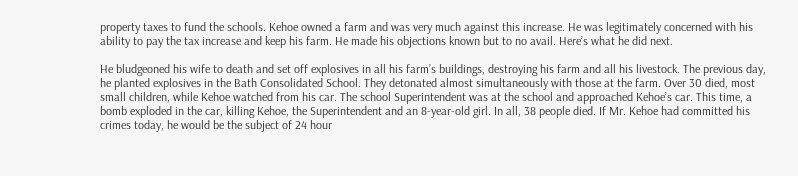property taxes to fund the schools. Kehoe owned a farm and was very much against this increase. He was legitimately concerned with his ability to pay the tax increase and keep his farm. He made his objections known but to no avail. Here’s what he did next.

He bludgeoned his wife to death and set off explosives in all his farm’s buildings, destroying his farm and all his livestock. The previous day, he planted explosives in the Bath Consolidated School. They detonated almost simultaneously with those at the farm. Over 30 died, most small children, while Kehoe watched from his car. The school Superintendent was at the school and approached Kehoe’s car. This time, a bomb exploded in the car, killing Kehoe, the Superintendent and an 8-year-old girl. In all, 38 people died. If Mr. Kehoe had committed his crimes today, he would be the subject of 24 hour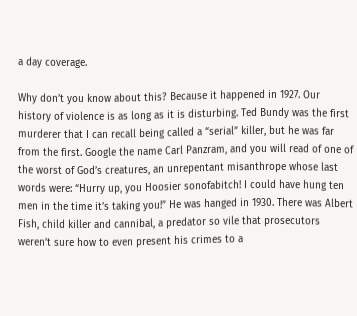a day coverage.

Why don’t you know about this? Because it happened in 1927. Our history of violence is as long as it is disturbing. Ted Bundy was the first murderer that I can recall being called a “serial” killer, but he was far from the first. Google the name Carl Panzram, and you will read of one of the worst of God’s creatures, an unrepentant misanthrope whose last words were: “Hurry up, you Hoosier sonofabitch! I could have hung ten men in the time it’s taking you!” He was hanged in 1930. There was Albert Fish, child killer and cannibal, a predator so vile that prosecutors weren’t sure how to even present his crimes to a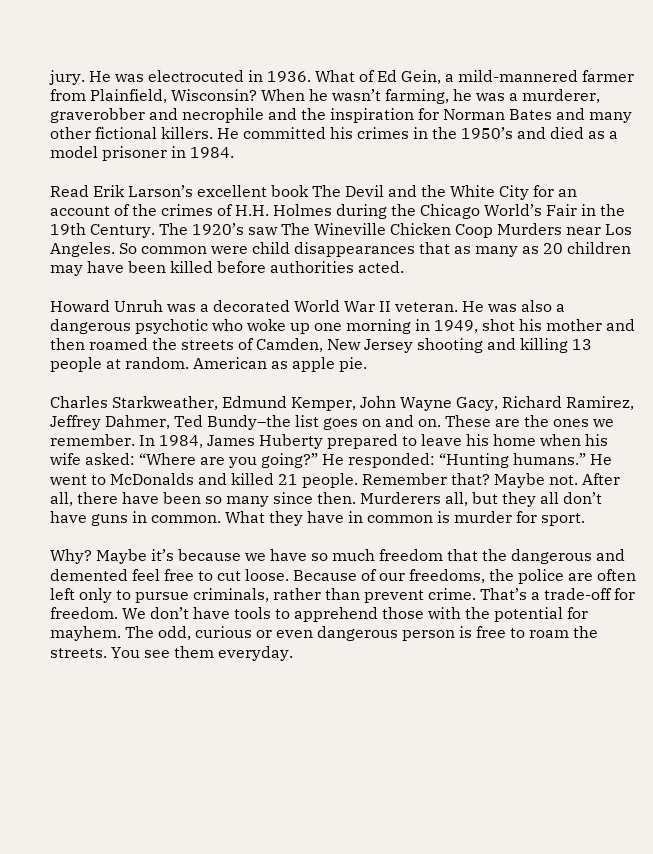jury. He was electrocuted in 1936. What of Ed Gein, a mild-mannered farmer from Plainfield, Wisconsin? When he wasn’t farming, he was a murderer, graverobber and necrophile and the inspiration for Norman Bates and many other fictional killers. He committed his crimes in the 1950’s and died as a model prisoner in 1984.

Read Erik Larson’s excellent book The Devil and the White City for an account of the crimes of H.H. Holmes during the Chicago World’s Fair in the 19th Century. The 1920’s saw The Wineville Chicken Coop Murders near Los Angeles. So common were child disappearances that as many as 20 children may have been killed before authorities acted.

Howard Unruh was a decorated World War II veteran. He was also a dangerous psychotic who woke up one morning in 1949, shot his mother and then roamed the streets of Camden, New Jersey shooting and killing 13 people at random. American as apple pie.

Charles Starkweather, Edmund Kemper, John Wayne Gacy, Richard Ramirez, Jeffrey Dahmer, Ted Bundy–the list goes on and on. These are the ones we remember. In 1984, James Huberty prepared to leave his home when his wife asked: “Where are you going?” He responded: “Hunting humans.” He went to McDonalds and killed 21 people. Remember that? Maybe not. After all, there have been so many since then. Murderers all, but they all don’t have guns in common. What they have in common is murder for sport.

Why? Maybe it’s because we have so much freedom that the dangerous and demented feel free to cut loose. Because of our freedoms, the police are often left only to pursue criminals, rather than prevent crime. That’s a trade-off for freedom. We don’t have tools to apprehend those with the potential for mayhem. The odd, curious or even dangerous person is free to roam the streets. You see them everyday.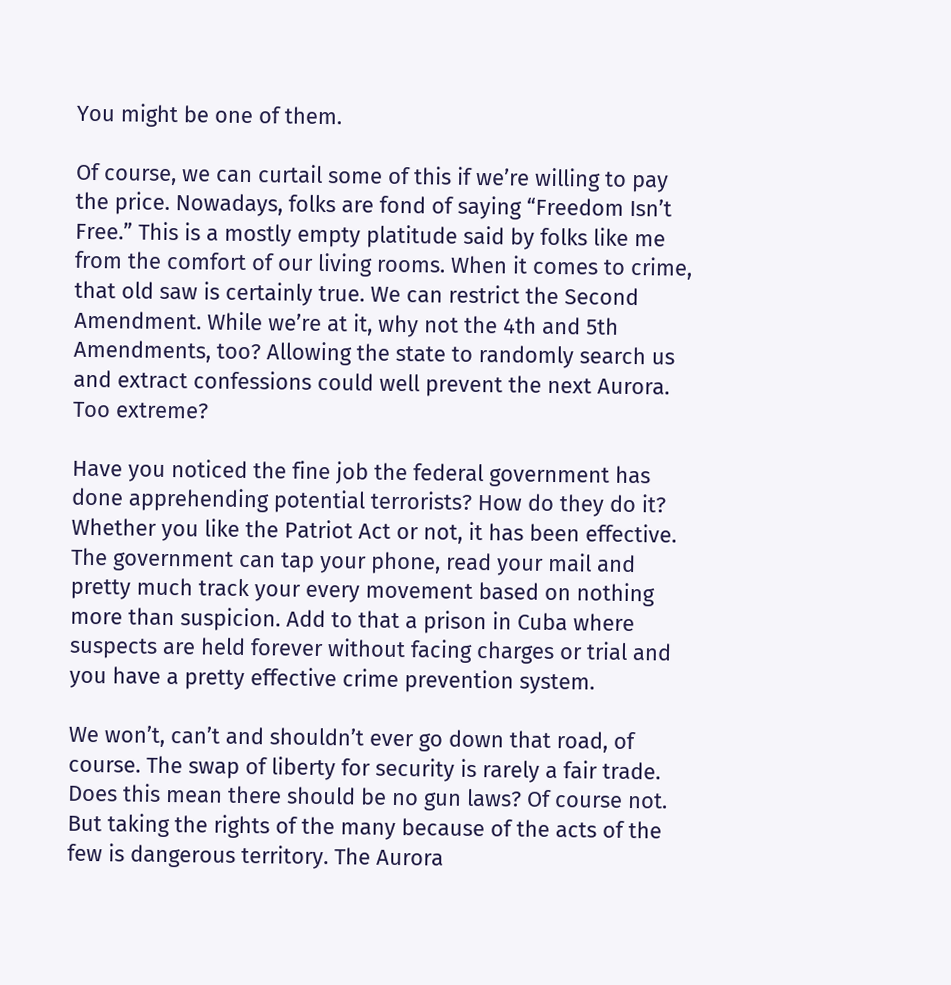You might be one of them.

Of course, we can curtail some of this if we’re willing to pay the price. Nowadays, folks are fond of saying “Freedom Isn’t Free.” This is a mostly empty platitude said by folks like me from the comfort of our living rooms. When it comes to crime, that old saw is certainly true. We can restrict the Second Amendment. While we’re at it, why not the 4th and 5th Amendments, too? Allowing the state to randomly search us and extract confessions could well prevent the next Aurora. Too extreme?

Have you noticed the fine job the federal government has done apprehending potential terrorists? How do they do it? Whether you like the Patriot Act or not, it has been effective. The government can tap your phone, read your mail and pretty much track your every movement based on nothing more than suspicion. Add to that a prison in Cuba where suspects are held forever without facing charges or trial and you have a pretty effective crime prevention system.

We won’t, can’t and shouldn’t ever go down that road, of course. The swap of liberty for security is rarely a fair trade. Does this mean there should be no gun laws? Of course not. But taking the rights of the many because of the acts of the few is dangerous territory. The Aurora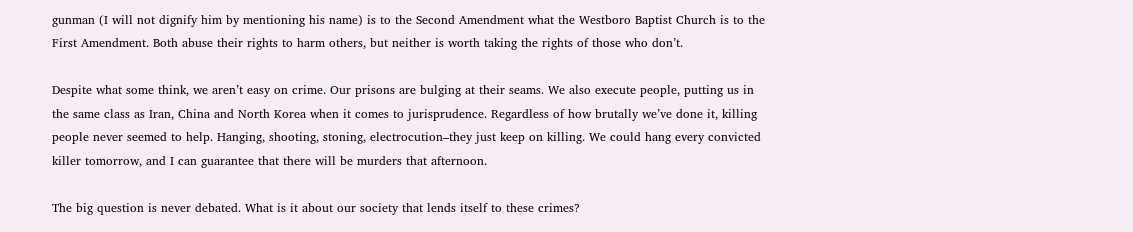gunman (I will not dignify him by mentioning his name) is to the Second Amendment what the Westboro Baptist Church is to the First Amendment. Both abuse their rights to harm others, but neither is worth taking the rights of those who don’t.

Despite what some think, we aren’t easy on crime. Our prisons are bulging at their seams. We also execute people, putting us in the same class as Iran, China and North Korea when it comes to jurisprudence. Regardless of how brutally we’ve done it, killing people never seemed to help. Hanging, shooting, stoning, electrocution–they just keep on killing. We could hang every convicted killer tomorrow, and I can guarantee that there will be murders that afternoon.

The big question is never debated. What is it about our society that lends itself to these crimes?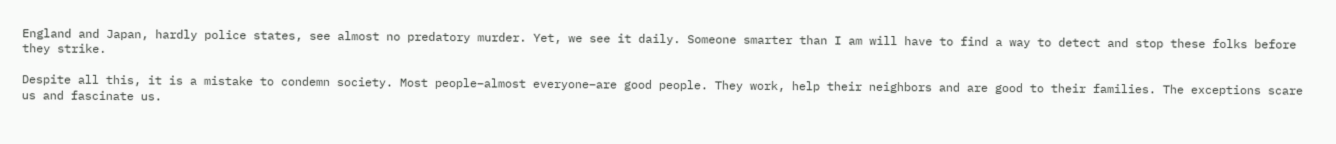England and Japan, hardly police states, see almost no predatory murder. Yet, we see it daily. Someone smarter than I am will have to find a way to detect and stop these folks before they strike.

Despite all this, it is a mistake to condemn society. Most people–almost everyone–are good people. They work, help their neighbors and are good to their families. The exceptions scare us and fascinate us.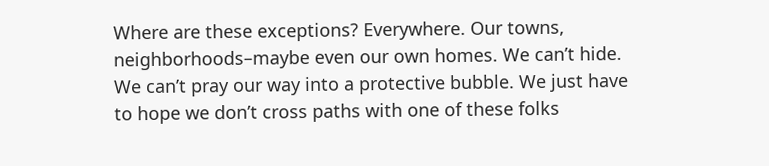Where are these exceptions? Everywhere. Our towns, neighborhoods–maybe even our own homes. We can’t hide. We can’t pray our way into a protective bubble. We just have to hope we don’t cross paths with one of these folks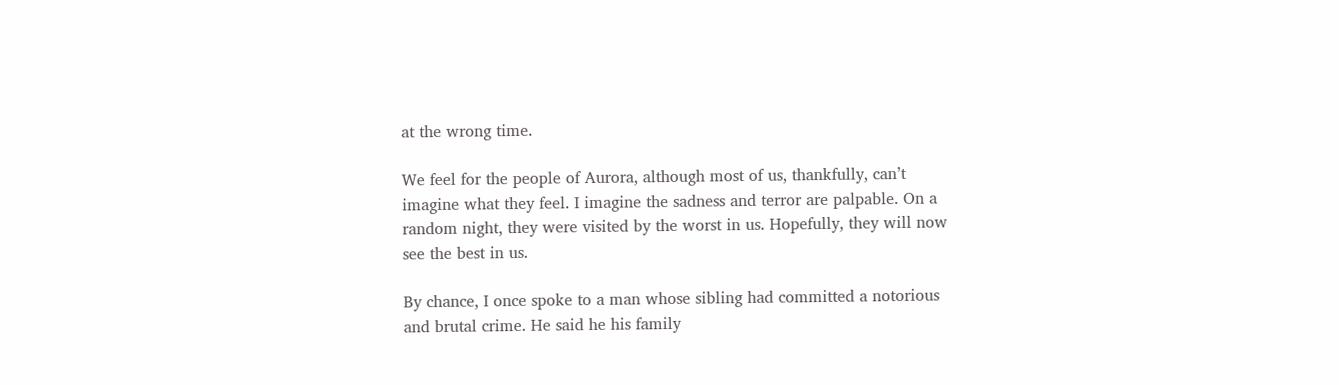at the wrong time.

We feel for the people of Aurora, although most of us, thankfully, can’t imagine what they feel. I imagine the sadness and terror are palpable. On a random night, they were visited by the worst in us. Hopefully, they will now see the best in us.

By chance, I once spoke to a man whose sibling had committed a notorious and brutal crime. He said he his family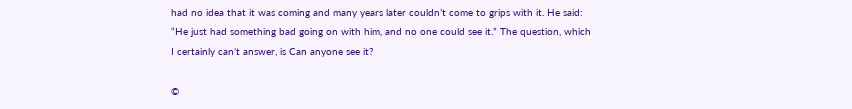had no idea that it was coming and many years later couldn’t come to grips with it. He said: “He just had something bad going on with him, and no one could see it.” The question, which I certainly can’t answer, is Can anyone see it?

©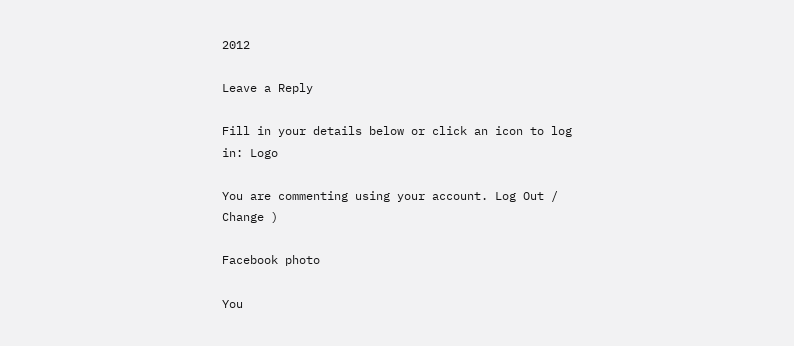2012

Leave a Reply

Fill in your details below or click an icon to log in: Logo

You are commenting using your account. Log Out /  Change )

Facebook photo

You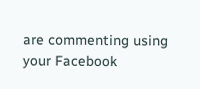are commenting using your Facebook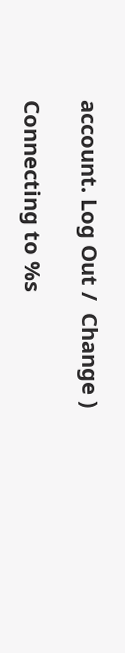account. Log Out /  Change )

Connecting to %s